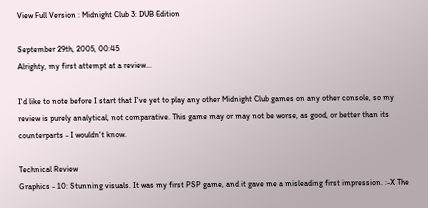View Full Version : Midnight Club 3: DUB Edition

September 29th, 2005, 00:45
Alrighty, my first attempt at a review...

I'd like to note before I start that I've yet to play any other Midnight Club games on any other console, so my review is purely analytical, not comparative. This game may or may not be worse, as good, or better than its counterparts - I wouldn't know.

Technical Review
Graphics - 10: Stunning visuals. It was my first PSP game, and it gave me a misleading first impression. :-X The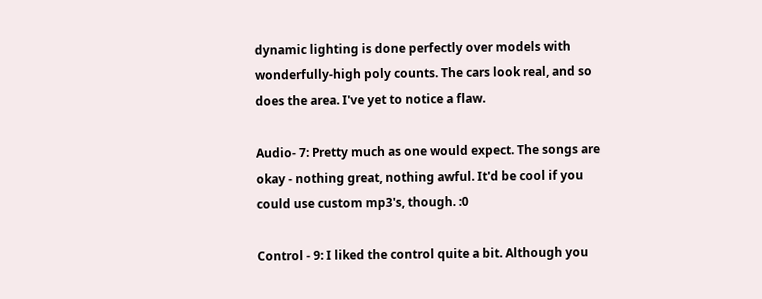dynamic lighting is done perfectly over models with wonderfully-high poly counts. The cars look real, and so does the area. I've yet to notice a flaw.

Audio- 7: Pretty much as one would expect. The songs are okay - nothing great, nothing awful. It'd be cool if you could use custom mp3's, though. :0

Control - 9: I liked the control quite a bit. Although you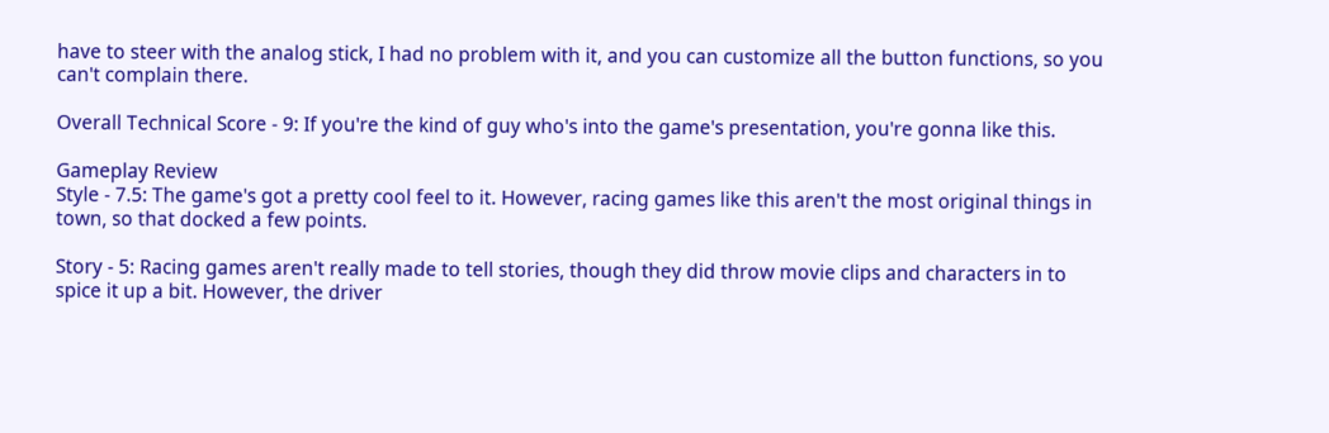have to steer with the analog stick, I had no problem with it, and you can customize all the button functions, so you can't complain there.

Overall Technical Score - 9: If you're the kind of guy who's into the game's presentation, you're gonna like this.

Gameplay Review
Style - 7.5: The game's got a pretty cool feel to it. However, racing games like this aren't the most original things in town, so that docked a few points.

Story - 5: Racing games aren't really made to tell stories, though they did throw movie clips and characters in to spice it up a bit. However, the driver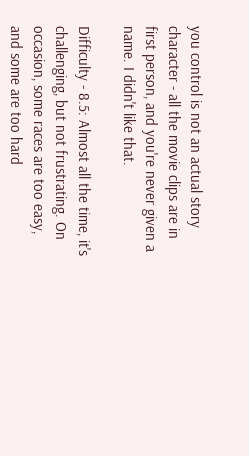you control is not an actual story character - all the movie clips are in first person, and you're never given a name. I didn't like that.

Difficulty - 8.5: Almost all the time, it's challenging, but not frustrating. On occasion, some races are too easy, and some are too hard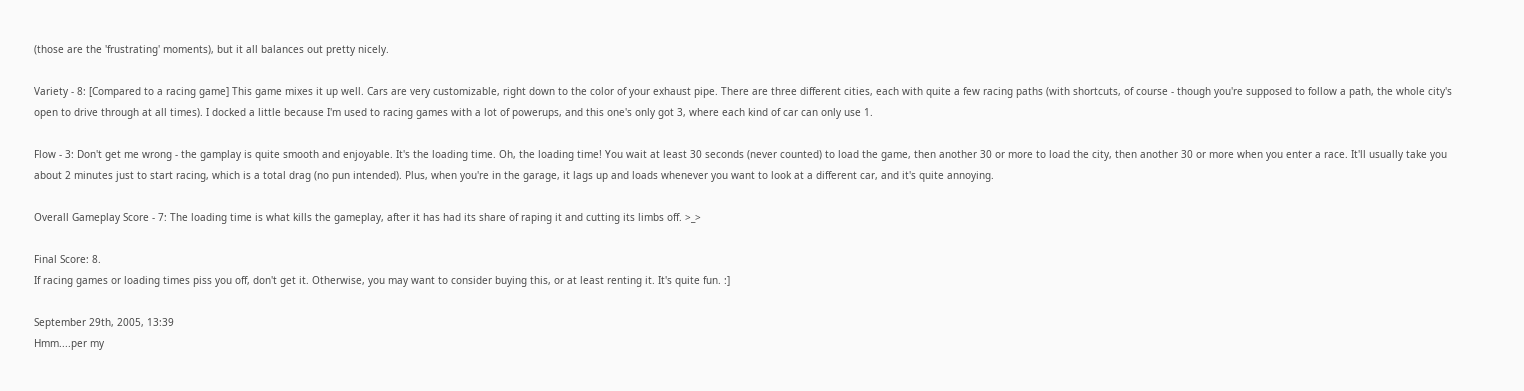(those are the 'frustrating' moments), but it all balances out pretty nicely.

Variety - 8: [Compared to a racing game] This game mixes it up well. Cars are very customizable, right down to the color of your exhaust pipe. There are three different cities, each with quite a few racing paths (with shortcuts, of course - though you're supposed to follow a path, the whole city's open to drive through at all times). I docked a little because I'm used to racing games with a lot of powerups, and this one's only got 3, where each kind of car can only use 1.

Flow - 3: Don't get me wrong - the gamplay is quite smooth and enjoyable. It's the loading time. Oh, the loading time! You wait at least 30 seconds (never counted) to load the game, then another 30 or more to load the city, then another 30 or more when you enter a race. It'll usually take you about 2 minutes just to start racing, which is a total drag (no pun intended). Plus, when you're in the garage, it lags up and loads whenever you want to look at a different car, and it's quite annoying.

Overall Gameplay Score - 7: The loading time is what kills the gameplay, after it has had its share of raping it and cutting its limbs off. >_>

Final Score: 8.
If racing games or loading times piss you off, don't get it. Otherwise, you may want to consider buying this, or at least renting it. It's quite fun. :]

September 29th, 2005, 13:39
Hmm....per my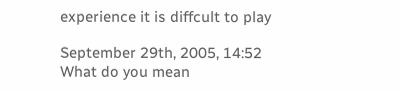experience it is diffcult to play

September 29th, 2005, 14:52
What do you mean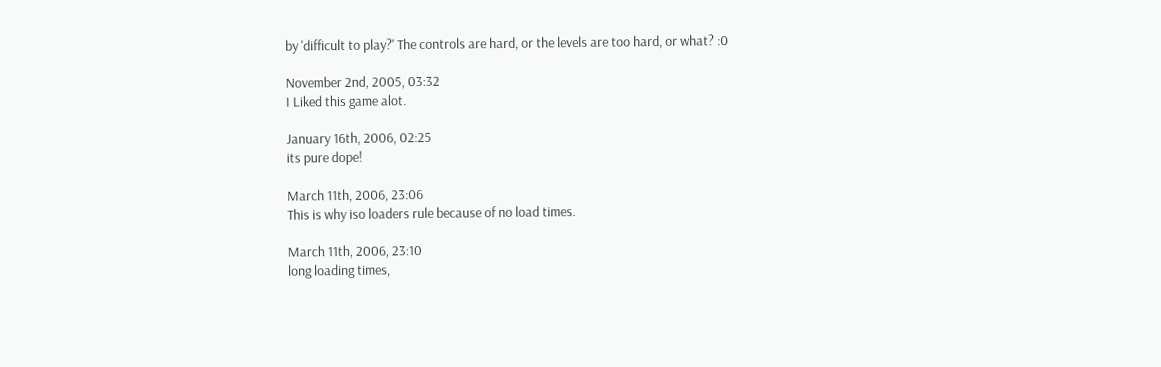by 'difficult to play?' The controls are hard, or the levels are too hard, or what? :0

November 2nd, 2005, 03:32
I Liked this game alot.

January 16th, 2006, 02:25
its pure dope!

March 11th, 2006, 23:06
This is why iso loaders rule because of no load times.

March 11th, 2006, 23:10
long loading times,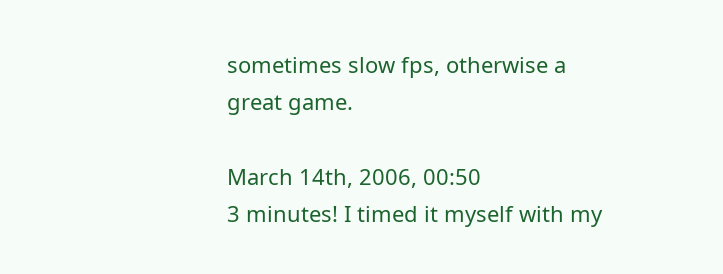sometimes slow fps, otherwise a great game.

March 14th, 2006, 00:50
3 minutes! I timed it myself with my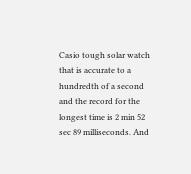Casio tough solar watch that is accurate to a hundredth of a second and the record for the longest time is 2 min 52 sec 89 milliseconds. And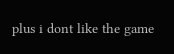plus i dont like the game